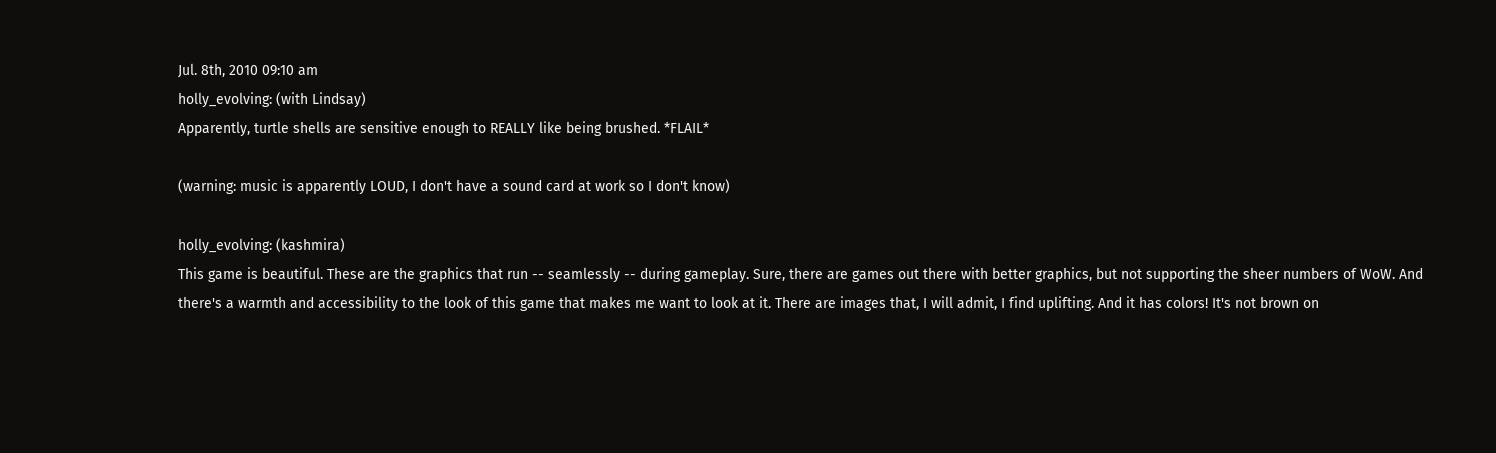Jul. 8th, 2010 09:10 am
holly_evolving: (with Lindsay)
Apparently, turtle shells are sensitive enough to REALLY like being brushed. *FLAIL*

(warning: music is apparently LOUD, I don't have a sound card at work so I don't know)

holly_evolving: (kashmira)
This game is beautiful. These are the graphics that run -- seamlessly -- during gameplay. Sure, there are games out there with better graphics, but not supporting the sheer numbers of WoW. And there's a warmth and accessibility to the look of this game that makes me want to look at it. There are images that, I will admit, I find uplifting. And it has colors! It's not brown on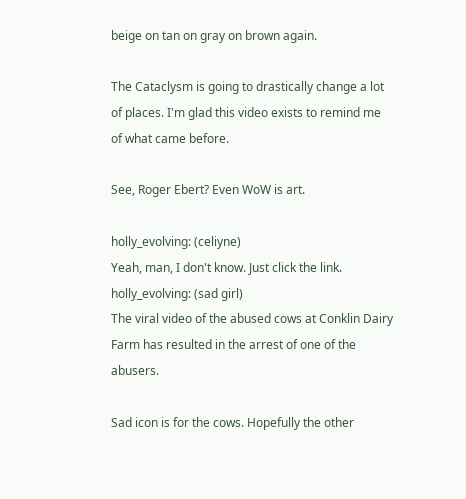beige on tan on gray on brown again.

The Cataclysm is going to drastically change a lot of places. I'm glad this video exists to remind me of what came before.

See, Roger Ebert? Even WoW is art.

holly_evolving: (celiyne)
Yeah, man, I don't know. Just click the link.
holly_evolving: (sad girl)
The viral video of the abused cows at Conklin Dairy Farm has resulted in the arrest of one of the abusers.

Sad icon is for the cows. Hopefully the other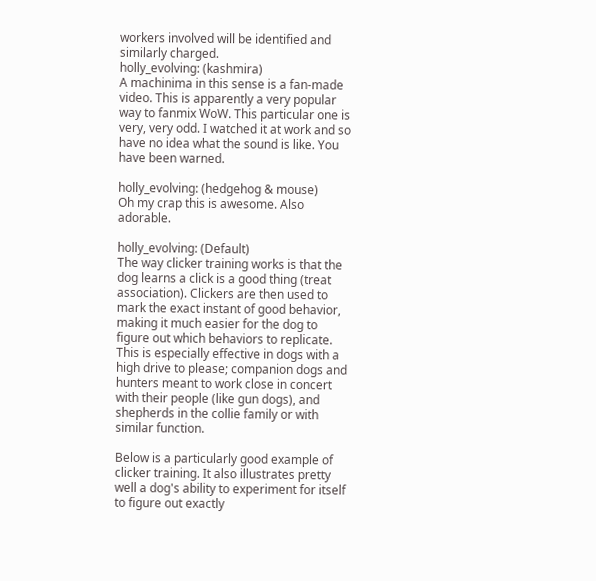workers involved will be identified and similarly charged.
holly_evolving: (kashmira)
A machinima in this sense is a fan-made video. This is apparently a very popular way to fanmix WoW. This particular one is very, very odd. I watched it at work and so have no idea what the sound is like. You have been warned.

holly_evolving: (hedgehog & mouse)
Oh my crap this is awesome. Also adorable.

holly_evolving: (Default)
The way clicker training works is that the dog learns a click is a good thing (treat association). Clickers are then used to mark the exact instant of good behavior, making it much easier for the dog to figure out which behaviors to replicate. This is especially effective in dogs with a high drive to please; companion dogs and hunters meant to work close in concert with their people (like gun dogs), and shepherds in the collie family or with similar function.

Below is a particularly good example of clicker training. It also illustrates pretty well a dog's ability to experiment for itself to figure out exactly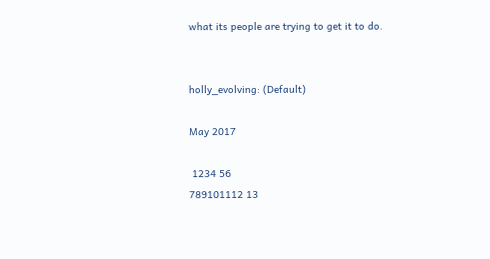what its people are trying to get it to do.


holly_evolving: (Default)

May 2017

 1234 56
789101112 13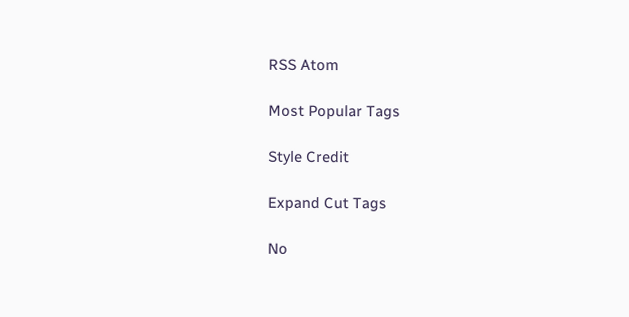RSS Atom

Most Popular Tags

Style Credit

Expand Cut Tags

No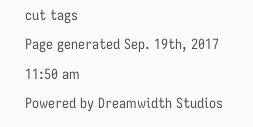cut tags
Page generated Sep. 19th, 2017 11:50 am
Powered by Dreamwidth Studios